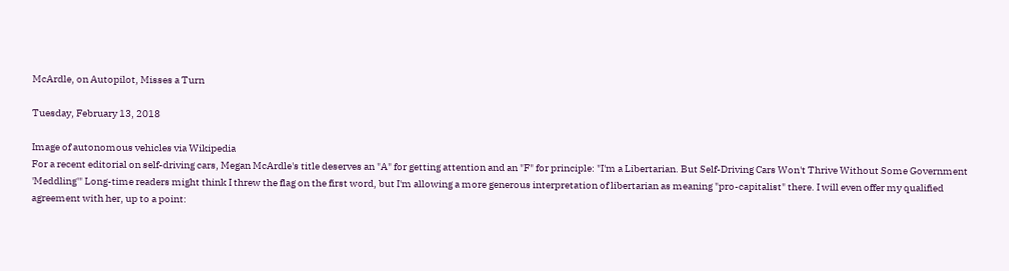McArdle, on Autopilot, Misses a Turn

Tuesday, February 13, 2018

Image of autonomous vehicles via Wikipedia
For a recent editorial on self-driving cars, Megan McArdle's title deserves an "A" for getting attention and an "F" for principle: "I'm a Libertarian. But Self-Driving Cars Won't Thrive Without Some Government 'Meddling'" Long-time readers might think I threw the flag on the first word, but I'm allowing a more generous interpretation of libertarian as meaning "pro-capitalist" there. I will even offer my qualified agreement with her, up to a point: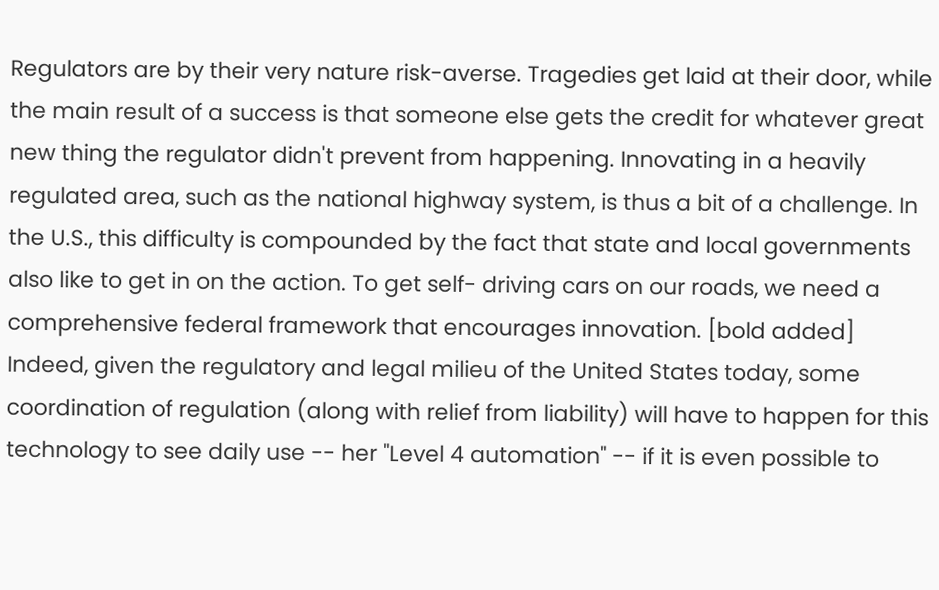Regulators are by their very nature risk-averse. Tragedies get laid at their door, while the main result of a success is that someone else gets the credit for whatever great new thing the regulator didn't prevent from happening. Innovating in a heavily regulated area, such as the national highway system, is thus a bit of a challenge. In the U.S., this difficulty is compounded by the fact that state and local governments also like to get in on the action. To get self- driving cars on our roads, we need a comprehensive federal framework that encourages innovation. [bold added]
Indeed, given the regulatory and legal milieu of the United States today, some coordination of regulation (along with relief from liability) will have to happen for this technology to see daily use -- her "Level 4 automation" -- if it is even possible to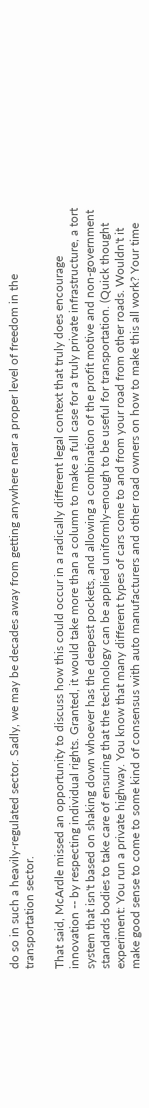do so in such a heavily-regulated sector. Sadly, we may be decades away from getting anywhere near a proper level of freedom in the transportation sector.

That said, McArdle missed an opportunity to discuss how this could occur in a radically different legal context that truly does encourage innovation -- by respecting individual rights. Granted, it would take more than a column to make a full case for a truly private infrastructure, a tort system that isn't based on shaking down whoever has the deepest pockets, and allowing a combination of the profit motive and non-government standards bodies to take care of ensuring that the technology can be applied uniformly-enough to be useful for transportation. (Quick thought experiment: You run a private highway. You know that many different types of cars come to and from your road from other roads. Wouldn't it make good sense to come to some kind of consensus with auto manufacturers and other road owners on how to make this all work? Your time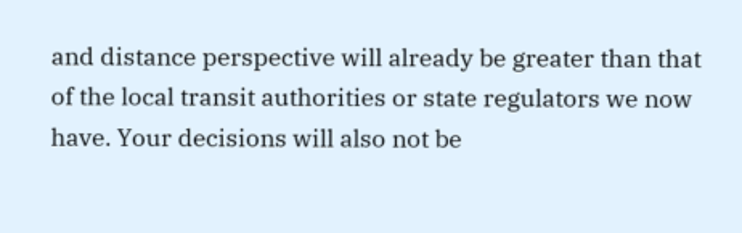and distance perspective will already be greater than that of the local transit authorities or state regulators we now have. Your decisions will also not be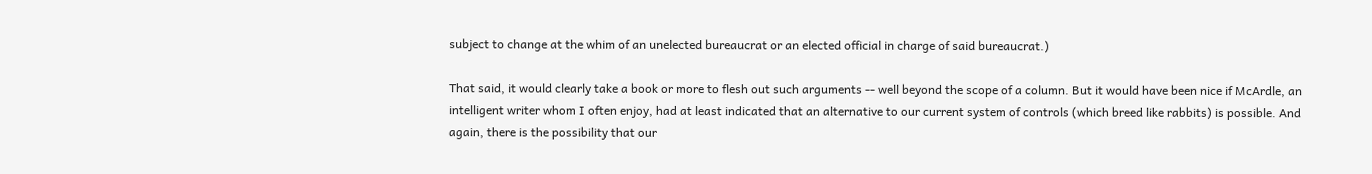subject to change at the whim of an unelected bureaucrat or an elected official in charge of said bureaucrat.)

That said, it would clearly take a book or more to flesh out such arguments -- well beyond the scope of a column. But it would have been nice if McArdle, an intelligent writer whom I often enjoy, had at least indicated that an alternative to our current system of controls (which breed like rabbits) is possible. And again, there is the possibility that our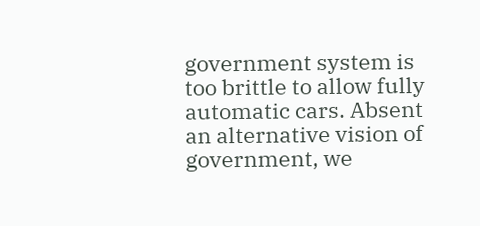government system is too brittle to allow fully automatic cars. Absent an alternative vision of government, we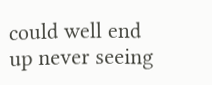could well end up never seeing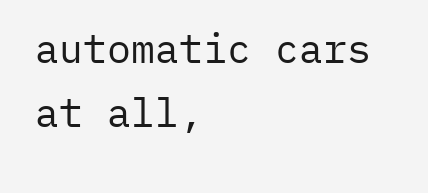automatic cars at all,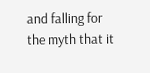and falling for the myth that it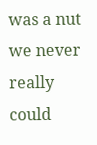was a nut we never really could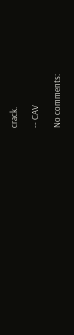crack.

-- CAV

No comments: